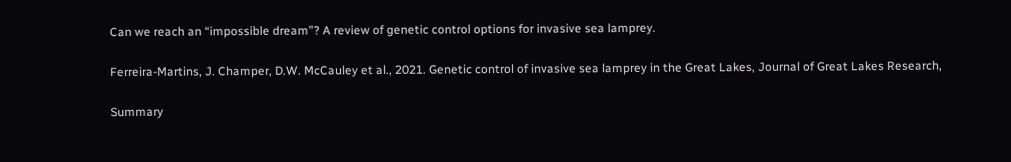Can we reach an “impossible dream”? A review of genetic control options for invasive sea lamprey.

Ferreira-Martins, J. Champer, D.W. McCauley et al., 2021. Genetic control of invasive sea lamprey in the Great Lakes, Journal of Great Lakes Research,

Summary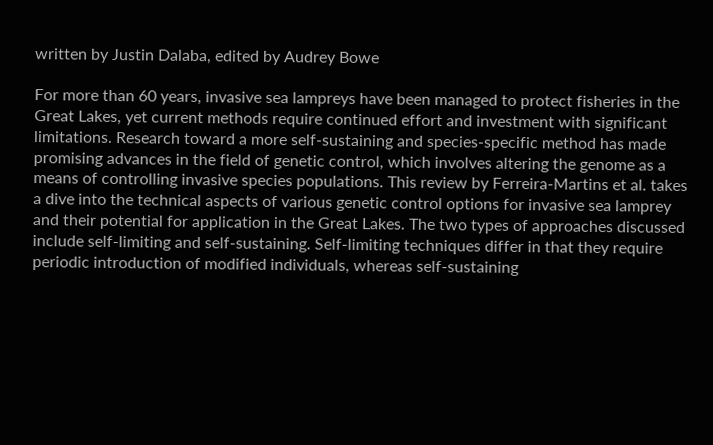written by Justin Dalaba, edited by Audrey Bowe

For more than 60 years, invasive sea lampreys have been managed to protect fisheries in the Great Lakes, yet current methods require continued effort and investment with significant limitations. Research toward a more self-sustaining and species-specific method has made promising advances in the field of genetic control, which involves altering the genome as a means of controlling invasive species populations. This review by Ferreira-Martins et al. takes a dive into the technical aspects of various genetic control options for invasive sea lamprey and their potential for application in the Great Lakes. The two types of approaches discussed include self-limiting and self-sustaining. Self-limiting techniques differ in that they require periodic introduction of modified individuals, whereas self-sustaining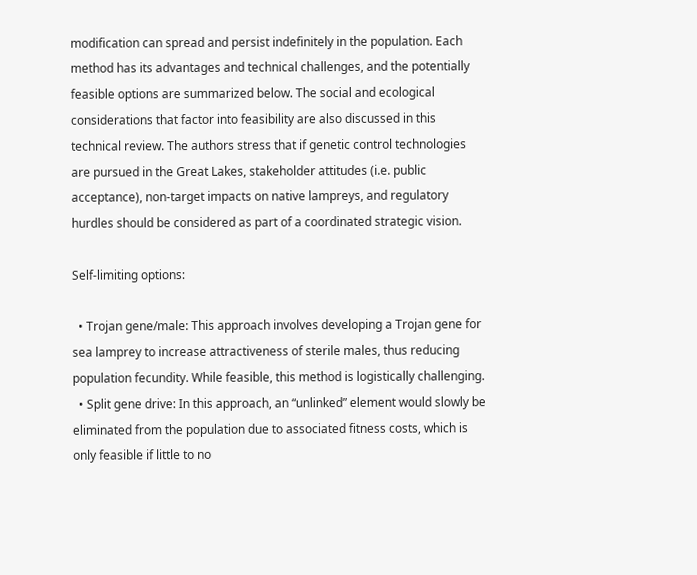modification can spread and persist indefinitely in the population. Each method has its advantages and technical challenges, and the potentially feasible options are summarized below. The social and ecological considerations that factor into feasibility are also discussed in this technical review. The authors stress that if genetic control technologies are pursued in the Great Lakes, stakeholder attitudes (i.e. public acceptance), non-target impacts on native lampreys, and regulatory hurdles should be considered as part of a coordinated strategic vision.

Self-limiting options:

  • Trojan gene/male: This approach involves developing a Trojan gene for sea lamprey to increase attractiveness of sterile males, thus reducing population fecundity. While feasible, this method is logistically challenging.
  • Split gene drive: In this approach, an “unlinked” element would slowly be eliminated from the population due to associated fitness costs, which is only feasible if little to no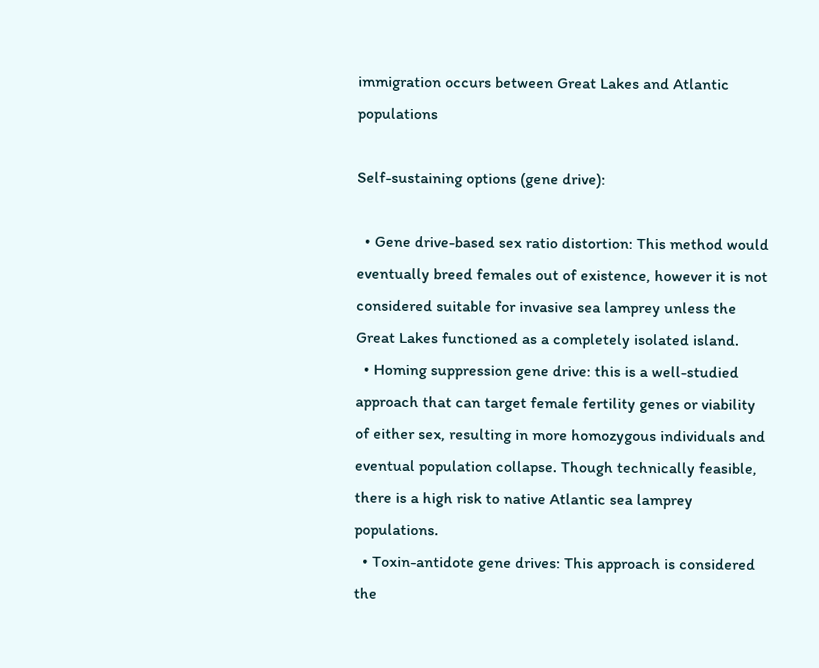immigration occurs between Great Lakes and Atlantic populations

Self-sustaining options (gene drive):

  • Gene drive-based sex ratio distortion: This method would eventually breed females out of existence, however it is not considered suitable for invasive sea lamprey unless the Great Lakes functioned as a completely isolated island.
  • Homing suppression gene drive: this is a well-studied approach that can target female fertility genes or viability of either sex, resulting in more homozygous individuals and eventual population collapse. Though technically feasible, there is a high risk to native Atlantic sea lamprey populations.
  • Toxin-antidote gene drives: This approach is considered the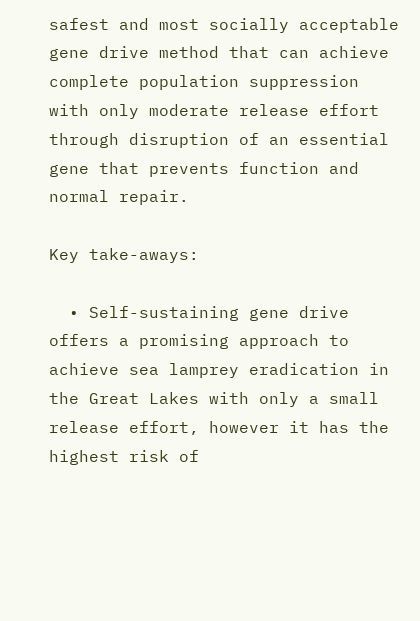safest and most socially acceptable gene drive method that can achieve complete population suppression with only moderate release effort through disruption of an essential gene that prevents function and normal repair.

Key take-aways:

  • Self-sustaining gene drive offers a promising approach to achieve sea lamprey eradication in the Great Lakes with only a small release effort, however it has the highest risk of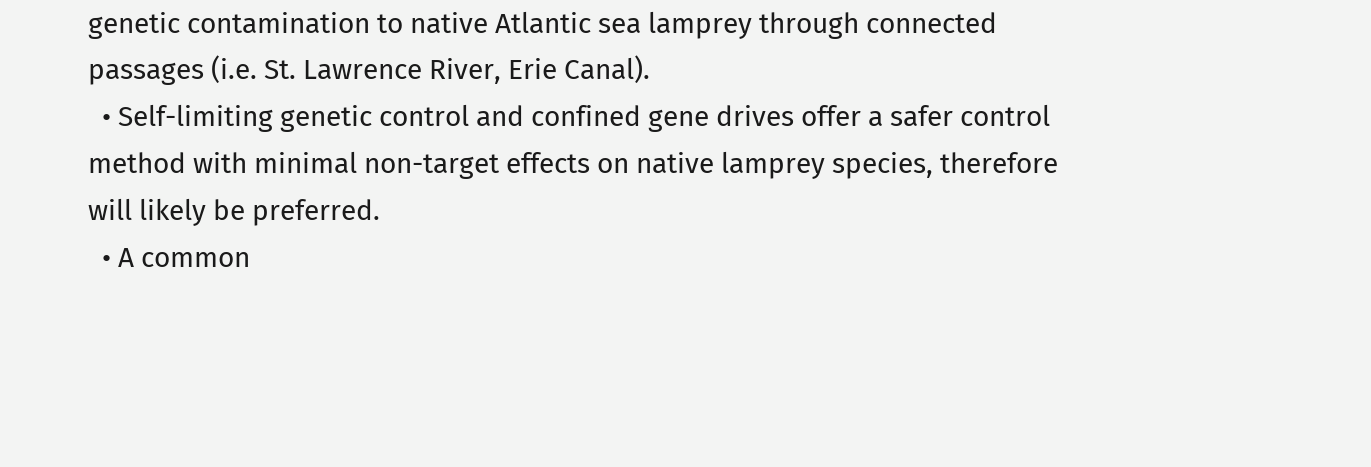genetic contamination to native Atlantic sea lamprey through connected passages (i.e. St. Lawrence River, Erie Canal).
  • Self-limiting genetic control and confined gene drives offer a safer control method with minimal non-target effects on native lamprey species, therefore will likely be preferred.
  • A common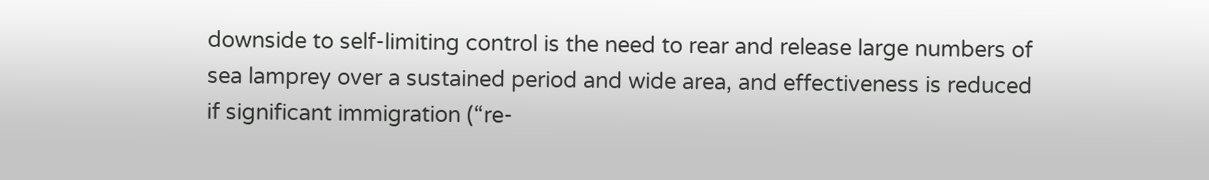downside to self-limiting control is the need to rear and release large numbers of sea lamprey over a sustained period and wide area, and effectiveness is reduced if significant immigration (“re-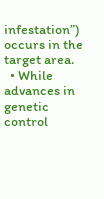infestation”) occurs in the target area.
  • While advances in genetic control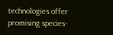technologies offer promising species-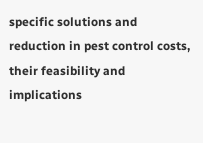specific solutions and reduction in pest control costs, their feasibility and implications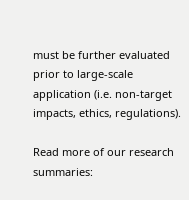must be further evaluated prior to large-scale application (i.e. non-target impacts, ethics, regulations).

Read more of our research summaries: